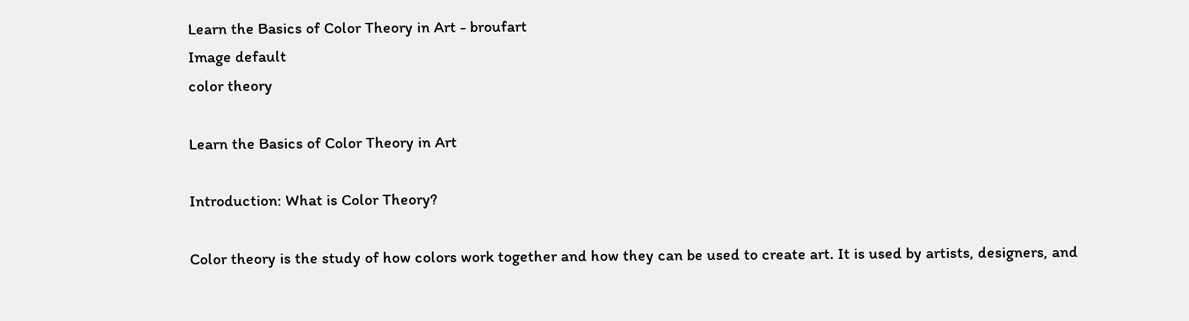Learn the Basics of Color Theory in Art - broufart
Image default
color theory

Learn the Basics of Color Theory in Art

Introduction: What is Color Theory?

Color theory is the study of how colors work together and how they can be used to create art. It is used by artists, designers, and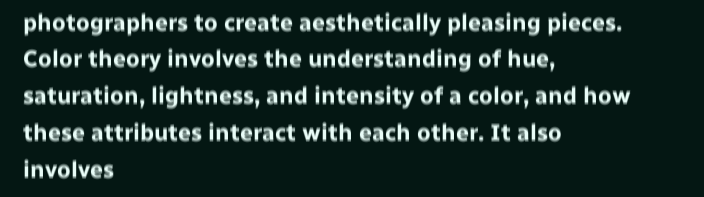photographers to create aesthetically pleasing pieces. Color theory involves the understanding of hue, saturation, lightness, and intensity of a color, and how these attributes interact with each other. It also involves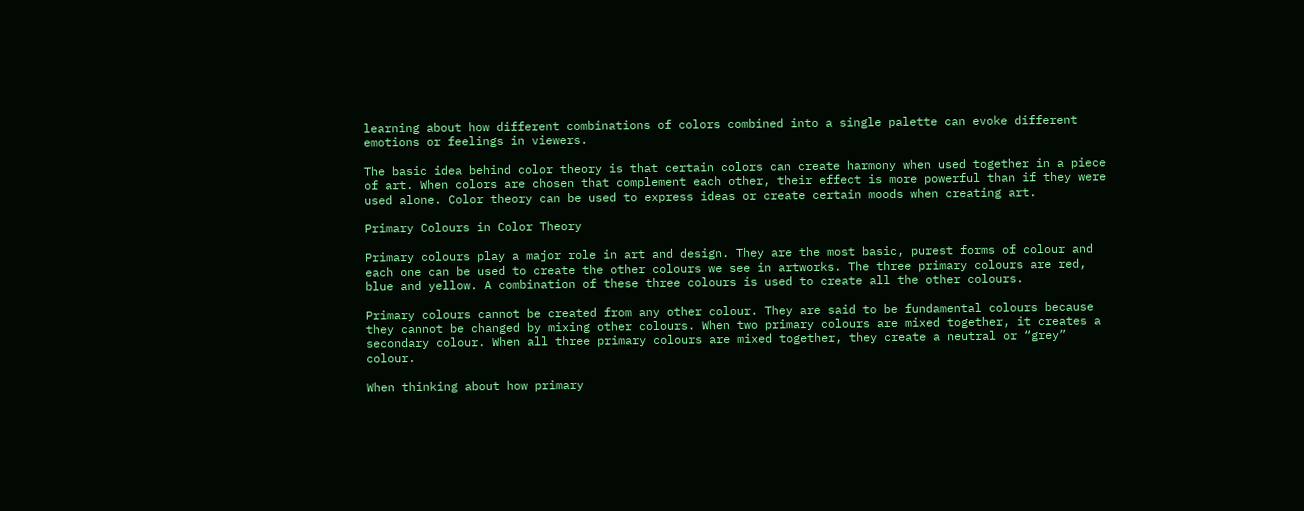learning about how different combinations of colors combined into a single palette can evoke different emotions or feelings in viewers.

The basic idea behind color theory is that certain colors can create harmony when used together in a piece of art. When colors are chosen that complement each other, their effect is more powerful than if they were used alone. Color theory can be used to express ideas or create certain moods when creating art.

Primary Colours in Color Theory

Primary colours play a major role in art and design. They are the most basic, purest forms of colour and each one can be used to create the other colours we see in artworks. The three primary colours are red, blue and yellow. A combination of these three colours is used to create all the other colours.

Primary colours cannot be created from any other colour. They are said to be fundamental colours because they cannot be changed by mixing other colours. When two primary colours are mixed together, it creates a secondary colour. When all three primary colours are mixed together, they create a neutral or “grey” colour.

When thinking about how primary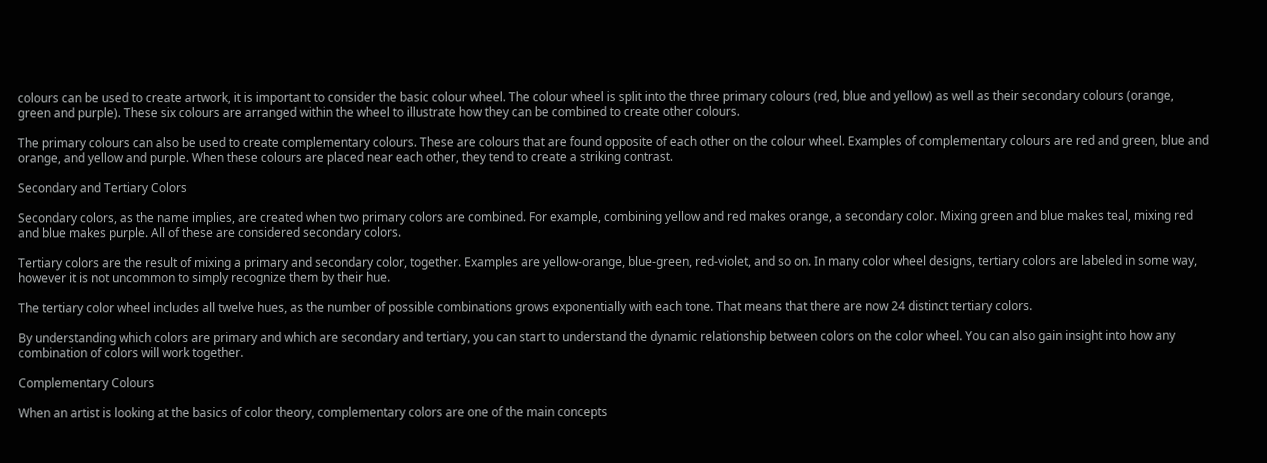colours can be used to create artwork, it is important to consider the basic colour wheel. The colour wheel is split into the three primary colours (red, blue and yellow) as well as their secondary colours (orange, green and purple). These six colours are arranged within the wheel to illustrate how they can be combined to create other colours.

The primary colours can also be used to create complementary colours. These are colours that are found opposite of each other on the colour wheel. Examples of complementary colours are red and green, blue and orange, and yellow and purple. When these colours are placed near each other, they tend to create a striking contrast.

Secondary and Tertiary Colors

Secondary colors, as the name implies, are created when two primary colors are combined. For example, combining yellow and red makes orange, a secondary color. Mixing green and blue makes teal, mixing red and blue makes purple. All of these are considered secondary colors.

Tertiary colors are the result of mixing a primary and secondary color, together. Examples are yellow-orange, blue-green, red-violet, and so on. In many color wheel designs, tertiary colors are labeled in some way, however it is not uncommon to simply recognize them by their hue.

The tertiary color wheel includes all twelve hues, as the number of possible combinations grows exponentially with each tone. That means that there are now 24 distinct tertiary colors.

By understanding which colors are primary and which are secondary and tertiary, you can start to understand the dynamic relationship between colors on the color wheel. You can also gain insight into how any combination of colors will work together.

Complementary Colours

When an artist is looking at the basics of color theory, complementary colors are one of the main concepts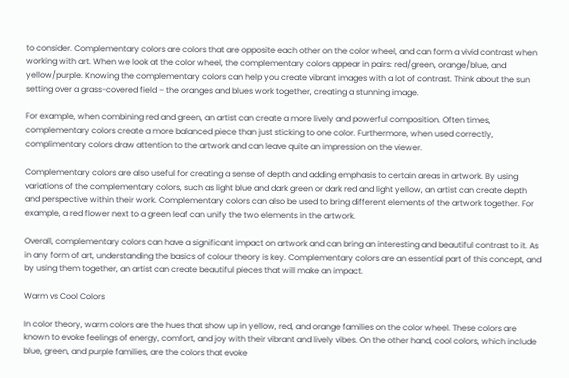to consider. Complementary colors are colors that are opposite each other on the color wheel, and can form a vivid contrast when working with art. When we look at the color wheel, the complementary colors appear in pairs: red/green, orange/blue, and yellow/purple. Knowing the complementary colors can help you create vibrant images with a lot of contrast. Think about the sun setting over a grass-covered field – the oranges and blues work together, creating a stunning image.

For example, when combining red and green, an artist can create a more lively and powerful composition. Often times, complementary colors create a more balanced piece than just sticking to one color. Furthermore, when used correctly, complimentary colors draw attention to the artwork and can leave quite an impression on the viewer.

Complementary colors are also useful for creating a sense of depth and adding emphasis to certain areas in artwork. By using variations of the complementary colors, such as light blue and dark green or dark red and light yellow, an artist can create depth and perspective within their work. Complementary colors can also be used to bring different elements of the artwork together. For example, a red flower next to a green leaf can unify the two elements in the artwork.

Overall, complementary colors can have a significant impact on artwork and can bring an interesting and beautiful contrast to it. As in any form of art, understanding the basics of colour theory is key. Complementary colors are an essential part of this concept, and by using them together, an artist can create beautiful pieces that will make an impact.

Warm vs Cool Colors

In color theory, warm colors are the hues that show up in yellow, red, and orange families on the color wheel. These colors are known to evoke feelings of energy, comfort, and joy with their vibrant and lively vibes. On the other hand, cool colors, which include blue, green, and purple families, are the colors that evoke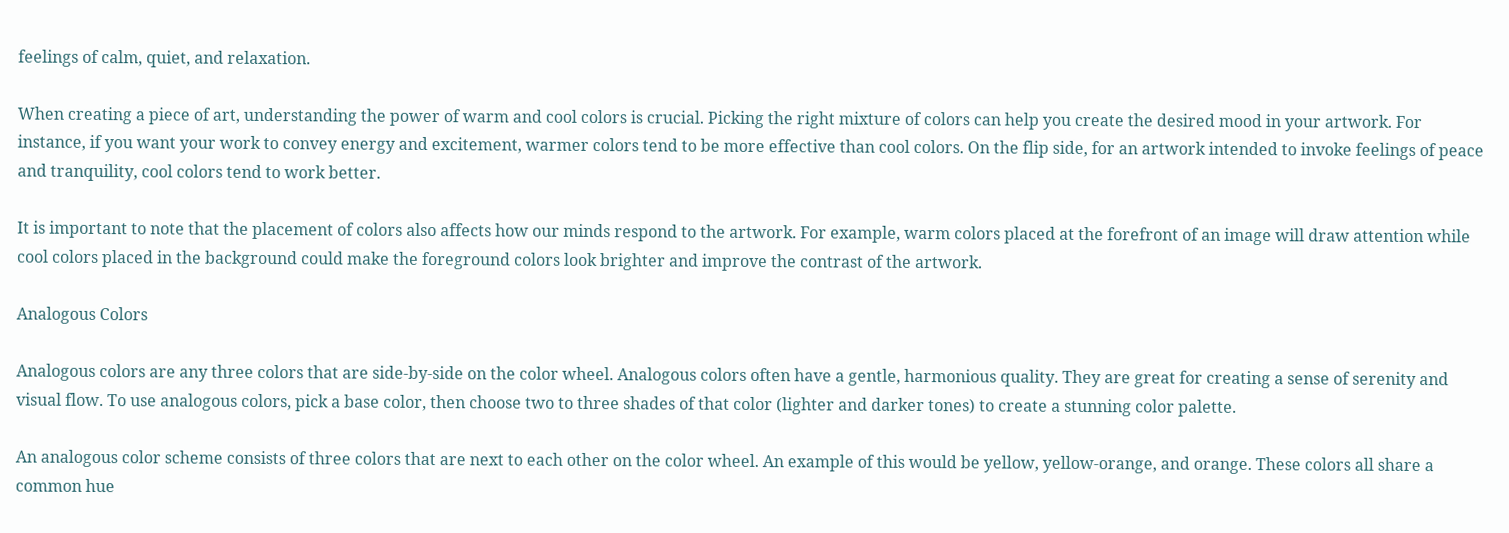feelings of calm, quiet, and relaxation.

When creating a piece of art, understanding the power of warm and cool colors is crucial. Picking the right mixture of colors can help you create the desired mood in your artwork. For instance, if you want your work to convey energy and excitement, warmer colors tend to be more effective than cool colors. On the flip side, for an artwork intended to invoke feelings of peace and tranquility, cool colors tend to work better.

It is important to note that the placement of colors also affects how our minds respond to the artwork. For example, warm colors placed at the forefront of an image will draw attention while cool colors placed in the background could make the foreground colors look brighter and improve the contrast of the artwork.

Analogous Colors

Analogous colors are any three colors that are side-by-side on the color wheel. Analogous colors often have a gentle, harmonious quality. They are great for creating a sense of serenity and visual flow. To use analogous colors, pick a base color, then choose two to three shades of that color (lighter and darker tones) to create a stunning color palette.

An analogous color scheme consists of three colors that are next to each other on the color wheel. An example of this would be yellow, yellow-orange, and orange. These colors all share a common hue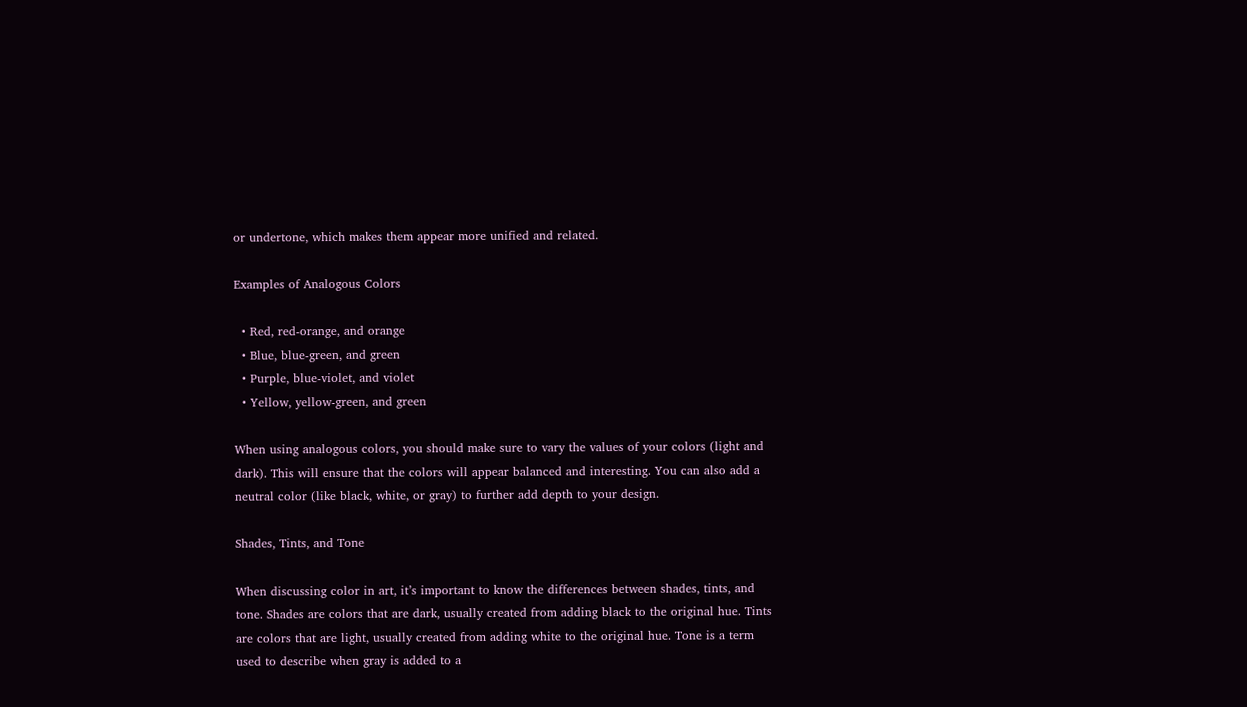or undertone, which makes them appear more unified and related.

Examples of Analogous Colors

  • Red, red-orange, and orange
  • Blue, blue-green, and green
  • Purple, blue-violet, and violet
  • Yellow, yellow-green, and green

When using analogous colors, you should make sure to vary the values of your colors (light and dark). This will ensure that the colors will appear balanced and interesting. You can also add a neutral color (like black, white, or gray) to further add depth to your design.

Shades, Tints, and Tone

When discussing color in art, it’s important to know the differences between shades, tints, and tone. Shades are colors that are dark, usually created from adding black to the original hue. Tints are colors that are light, usually created from adding white to the original hue. Tone is a term used to describe when gray is added to a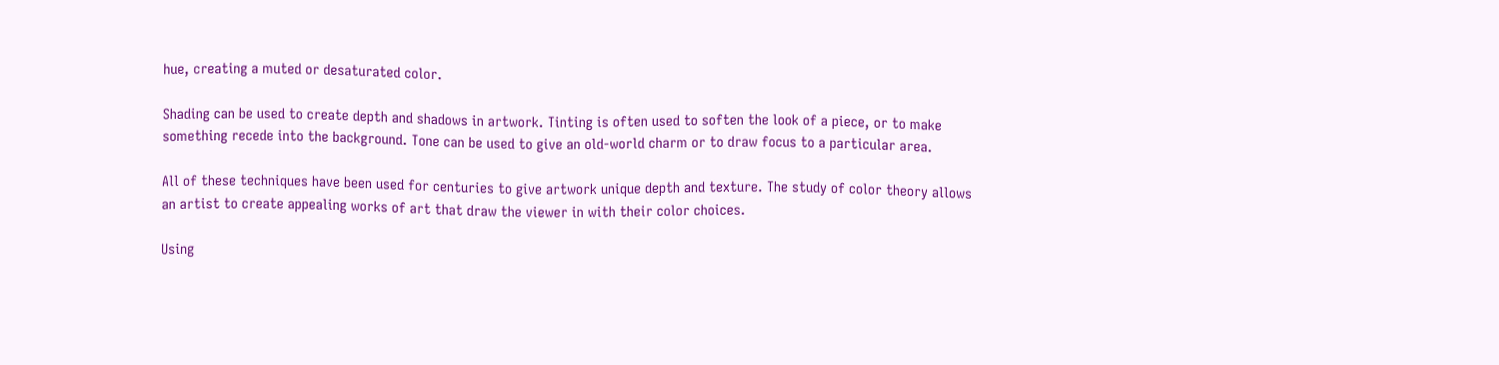hue, creating a muted or desaturated color.

Shading can be used to create depth and shadows in artwork. Tinting is often used to soften the look of a piece, or to make something recede into the background. Tone can be used to give an old-world charm or to draw focus to a particular area.

All of these techniques have been used for centuries to give artwork unique depth and texture. The study of color theory allows an artist to create appealing works of art that draw the viewer in with their color choices.

Using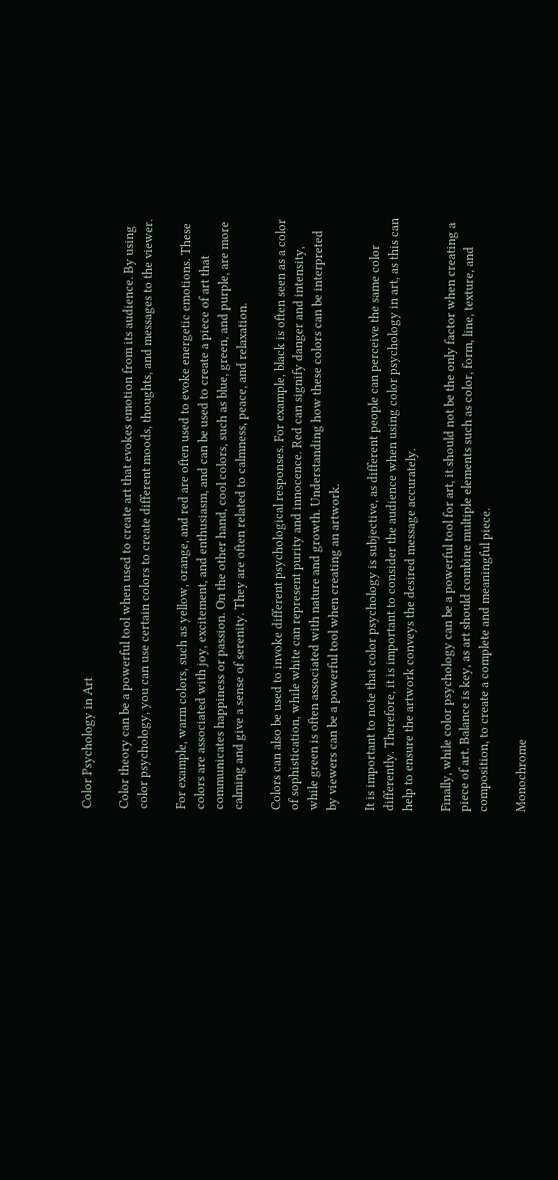Color Psychology in Art

Color theory can be a powerful tool when used to create art that evokes emotion from its audience. By using color psychology, you can use certain colors to create different moods, thoughts, and messages to the viewer.

For example, warm colors, such as yellow, orange, and red are often used to evoke energetic emotions. These colors are associated with joy, excitement, and enthusiasm, and can be used to create a piece of art that communicates happiness or passion. On the other hand, cool colors, such as blue, green, and purple, are more calming and give a sense of serenity. They are often related to calmness, peace, and relaxation.

Colors can also be used to invoke different psychological responses. For example, black is often seen as a color of sophistication, while white can represent purity and innocence. Red can signify danger and intensity, while green is often associated with nature and growth. Understanding how these colors can be interpreted by viewers can be a powerful tool when creating an artwork.

It is important to note that color psychology is subjective, as different people can perceive the same color differently. Therefore, it is important to consider the audience when using color psychology in art, as this can help to ensure the artwork conveys the desired message accurately.

Finally, while color psychology can be a powerful tool for art, it should not be the only factor when creating a piece of art. Balance is key, as art should combine multiple elements such as color, form, line, texture, and composition, to create a complete and meaningful piece.

Monochrome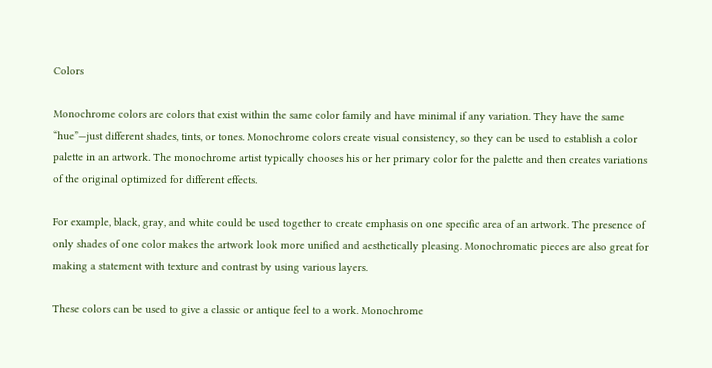Colors

Monochrome colors are colors that exist within the same color family and have minimal if any variation. They have the same “hue”—just different shades, tints, or tones. Monochrome colors create visual consistency, so they can be used to establish a color palette in an artwork. The monochrome artist typically chooses his or her primary color for the palette and then creates variations of the original optimized for different effects.

For example, black, gray, and white could be used together to create emphasis on one specific area of an artwork. The presence of only shades of one color makes the artwork look more unified and aesthetically pleasing. Monochromatic pieces are also great for making a statement with texture and contrast by using various layers.

These colors can be used to give a classic or antique feel to a work. Monochrome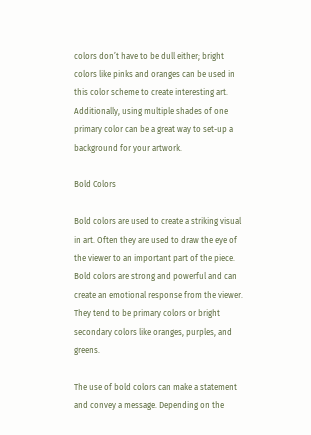colors don’t have to be dull either; bright colors like pinks and oranges can be used in this color scheme to create interesting art. Additionally, using multiple shades of one primary color can be a great way to set-up a background for your artwork.

Bold Colors

Bold colors are used to create a striking visual in art. Often they are used to draw the eye of the viewer to an important part of the piece. Bold colors are strong and powerful and can create an emotional response from the viewer. They tend to be primary colors or bright secondary colors like oranges, purples, and greens.

The use of bold colors can make a statement and convey a message. Depending on the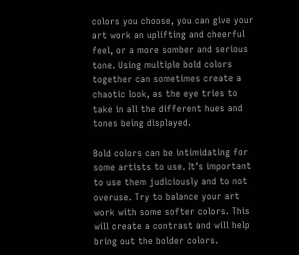colors you choose, you can give your art work an uplifting and cheerful feel, or a more somber and serious tone. Using multiple bold colors together can sometimes create a chaotic look, as the eye tries to take in all the different hues and tones being displayed.

Bold colors can be intimidating for some artists to use. It’s important to use them judiciously and to not overuse. Try to balance your art work with some softer colors. This will create a contrast and will help bring out the bolder colors.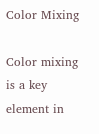Color Mixing

Color mixing is a key element in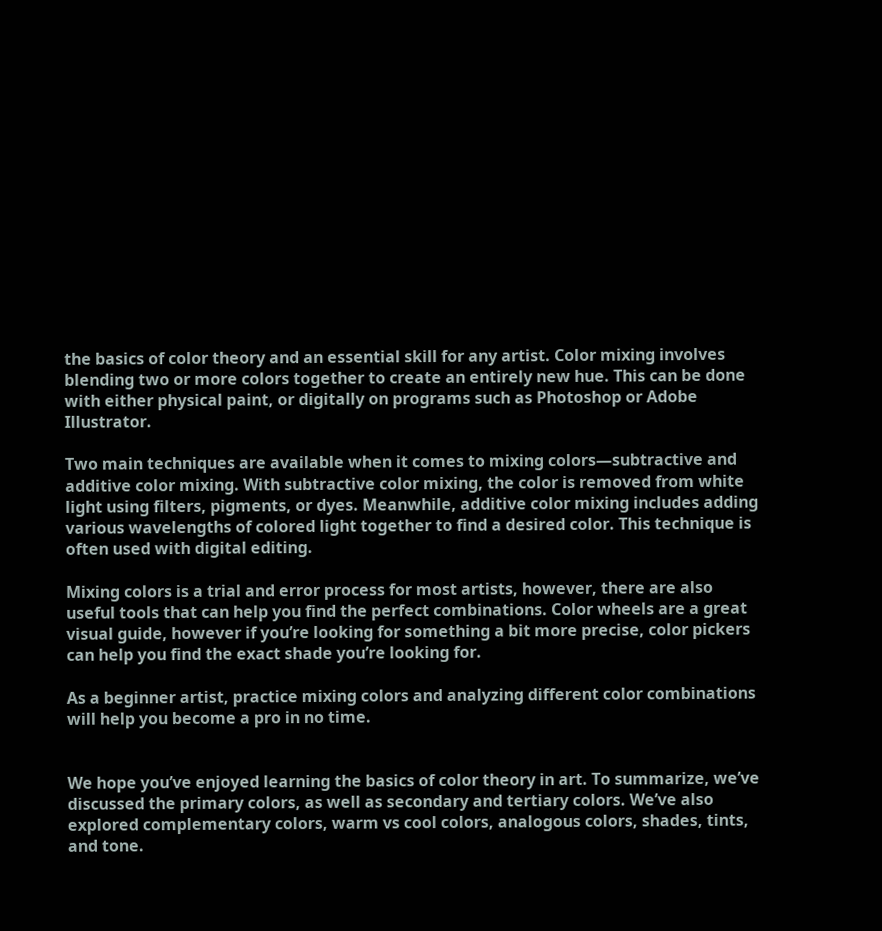the basics of color theory and an essential skill for any artist. Color mixing involves blending two or more colors together to create an entirely new hue. This can be done with either physical paint, or digitally on programs such as Photoshop or Adobe Illustrator.

Two main techniques are available when it comes to mixing colors—subtractive and additive color mixing. With subtractive color mixing, the color is removed from white light using filters, pigments, or dyes. Meanwhile, additive color mixing includes adding various wavelengths of colored light together to find a desired color. This technique is often used with digital editing.

Mixing colors is a trial and error process for most artists, however, there are also useful tools that can help you find the perfect combinations. Color wheels are a great visual guide, however if you’re looking for something a bit more precise, color pickers can help you find the exact shade you’re looking for.

As a beginner artist, practice mixing colors and analyzing different color combinations will help you become a pro in no time.


We hope you’ve enjoyed learning the basics of color theory in art. To summarize, we’ve discussed the primary colors, as well as secondary and tertiary colors. We’ve also explored complementary colors, warm vs cool colors, analogous colors, shades, tints, and tone.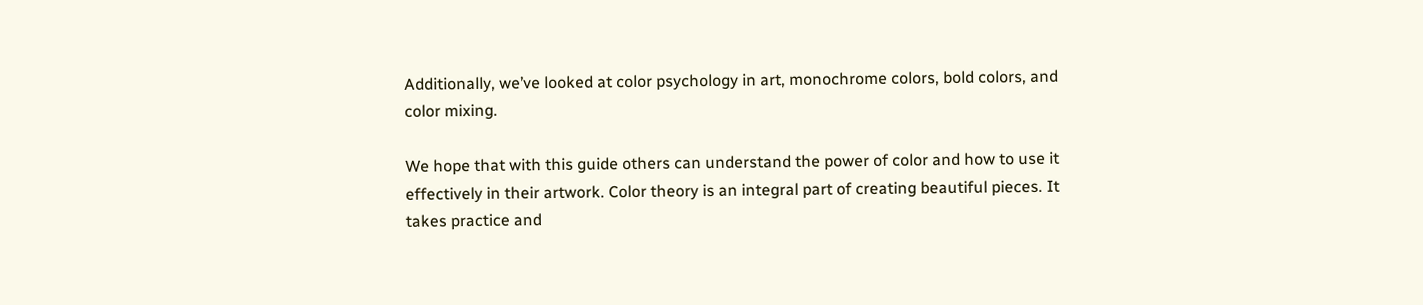Additionally, we’ve looked at color psychology in art, monochrome colors, bold colors, and color mixing.

We hope that with this guide others can understand the power of color and how to use it effectively in their artwork. Color theory is an integral part of creating beautiful pieces. It takes practice and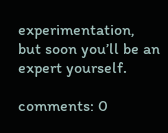experimentation, but soon you’ll be an expert yourself.

comments: 0